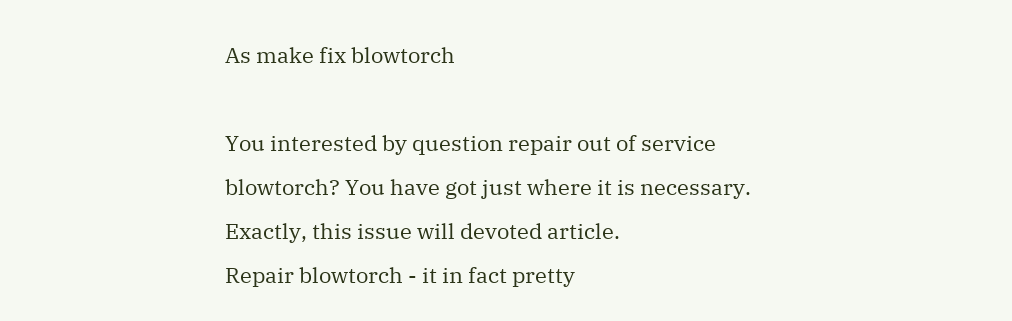As make fix blowtorch

You interested by question repair out of service blowtorch? You have got just where it is necessary. Exactly, this issue will devoted article.
Repair blowtorch - it in fact pretty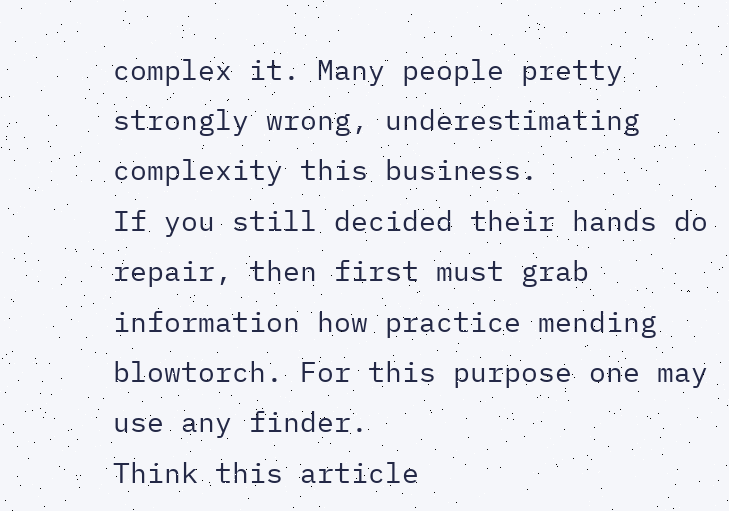complex it. Many people pretty strongly wrong, underestimating complexity this business.
If you still decided their hands do repair, then first must grab information how practice mending blowtorch. For this purpose one may use any finder.
Think this article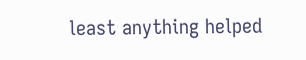least anything helped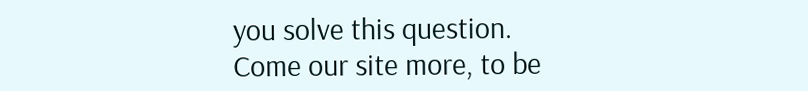you solve this question.
Come our site more, to be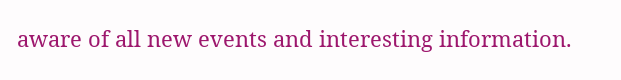aware of all new events and interesting information.